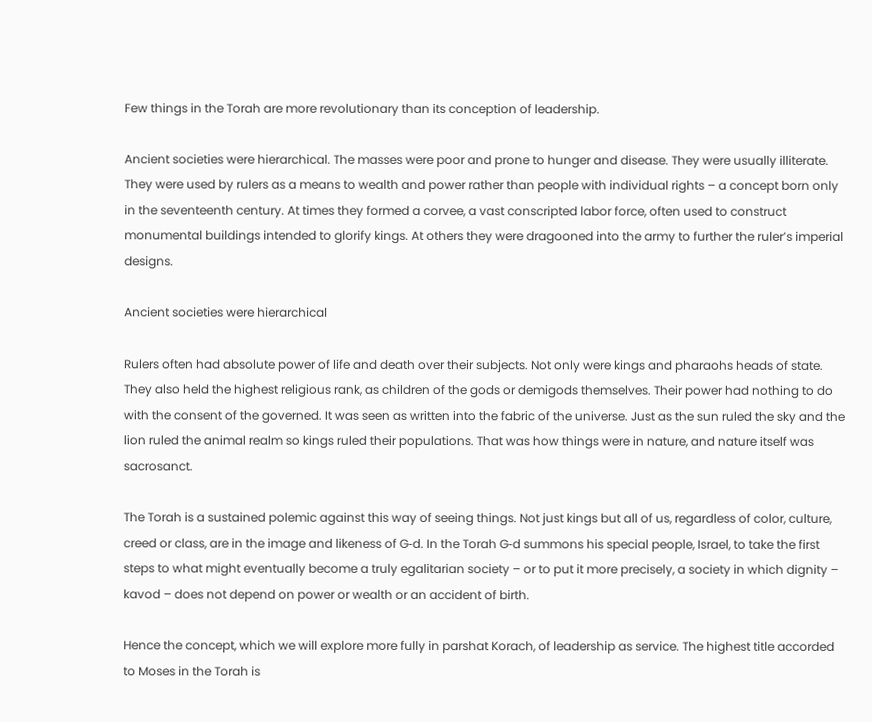Few things in the Torah are more revolutionary than its conception of leadership.

Ancient societies were hierarchical. The masses were poor and prone to hunger and disease. They were usually illiterate. They were used by rulers as a means to wealth and power rather than people with individual rights – a concept born only in the seventeenth century. At times they formed a corvee, a vast conscripted labor force, often used to construct monumental buildings intended to glorify kings. At others they were dragooned into the army to further the ruler’s imperial designs.

Ancient societies were hierarchical

Rulers often had absolute power of life and death over their subjects. Not only were kings and pharaohs heads of state. They also held the highest religious rank, as children of the gods or demigods themselves. Their power had nothing to do with the consent of the governed. It was seen as written into the fabric of the universe. Just as the sun ruled the sky and the lion ruled the animal realm so kings ruled their populations. That was how things were in nature, and nature itself was sacrosanct.

The Torah is a sustained polemic against this way of seeing things. Not just kings but all of us, regardless of color, culture, creed or class, are in the image and likeness of G‑d. In the Torah G‑d summons his special people, Israel, to take the first steps to what might eventually become a truly egalitarian society – or to put it more precisely, a society in which dignity – kavod – does not depend on power or wealth or an accident of birth.

Hence the concept, which we will explore more fully in parshat Korach, of leadership as service. The highest title accorded to Moses in the Torah is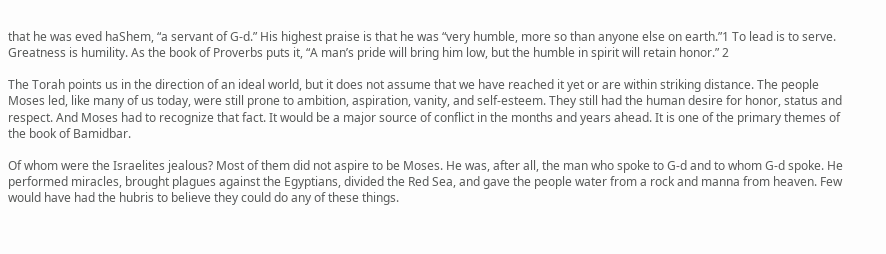that he was eved haShem, “a servant of G‑d.” His highest praise is that he was “very humble, more so than anyone else on earth.”1 To lead is to serve. Greatness is humility. As the book of Proverbs puts it, “A man’s pride will bring him low, but the humble in spirit will retain honor.” 2

The Torah points us in the direction of an ideal world, but it does not assume that we have reached it yet or are within striking distance. The people Moses led, like many of us today, were still prone to ambition, aspiration, vanity, and self-esteem. They still had the human desire for honor, status and respect. And Moses had to recognize that fact. It would be a major source of conflict in the months and years ahead. It is one of the primary themes of the book of Bamidbar.

Of whom were the Israelites jealous? Most of them did not aspire to be Moses. He was, after all, the man who spoke to G‑d and to whom G‑d spoke. He performed miracles, brought plagues against the Egyptians, divided the Red Sea, and gave the people water from a rock and manna from heaven. Few would have had the hubris to believe they could do any of these things.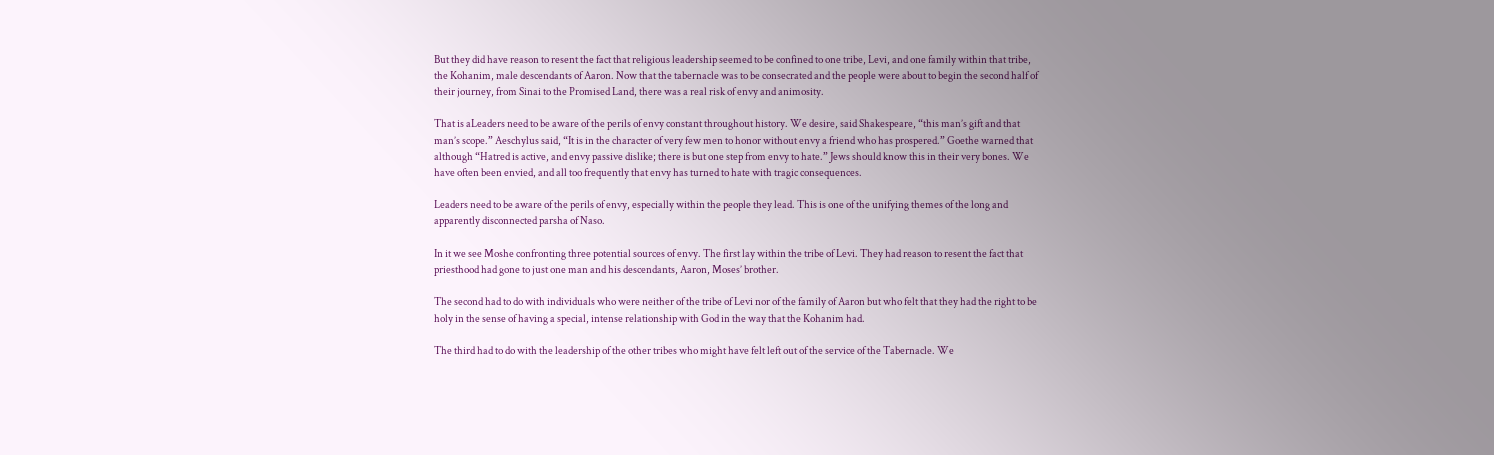But they did have reason to resent the fact that religious leadership seemed to be confined to one tribe, Levi, and one family within that tribe, the Kohanim, male descendants of Aaron. Now that the tabernacle was to be consecrated and the people were about to begin the second half of their journey, from Sinai to the Promised Land, there was a real risk of envy and animosity.

That is aLeaders need to be aware of the perils of envy constant throughout history. We desire, said Shakespeare, “this man’s gift and that man’s scope.” Aeschylus said, “It is in the character of very few men to honor without envy a friend who has prospered.” Goethe warned that although “Hatred is active, and envy passive dislike; there is but one step from envy to hate.” Jews should know this in their very bones. We have often been envied, and all too frequently that envy has turned to hate with tragic consequences.

Leaders need to be aware of the perils of envy, especially within the people they lead. This is one of the unifying themes of the long and apparently disconnected parsha of Naso.

In it we see Moshe confronting three potential sources of envy. The first lay within the tribe of Levi. They had reason to resent the fact that priesthood had gone to just one man and his descendants, Aaron, Moses’ brother.

The second had to do with individuals who were neither of the tribe of Levi nor of the family of Aaron but who felt that they had the right to be holy in the sense of having a special, intense relationship with God in the way that the Kohanim had.

The third had to do with the leadership of the other tribes who might have felt left out of the service of the Tabernacle. We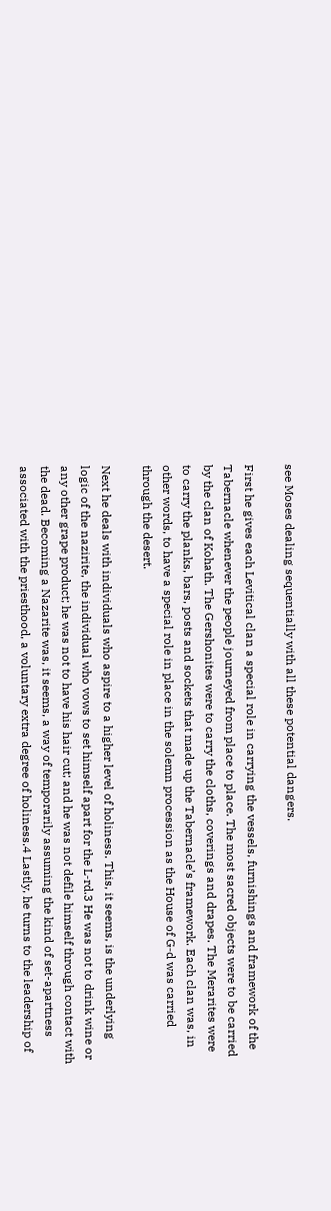see Moses dealing sequentially with all these potential dangers.

First he gives each Levitical clan a special role in carrying the vessels, furnishings and framework of the Tabernacle whenever the people journeyed from place to place. The most sacred objects were to be carried by the clan of Kohath. The Gershonites were to carry the cloths, coverings and drapes. The Merarites were to carry the planks, bars, posts and sockets that made up the Tabernacle’s framework. Each clan was, in other words, to have a special role in place in the solemn procession as the House of G‑d was carried through the desert.

Next he deals with individuals who aspire to a higher level of holiness. This, it seems, is the underlying logic of the nazirite, the individual who vows to set himself apart for the L‑rd.3 He was not to drink wine or any other grape product; he was not to have his hair cut; and he was not defile himself through contact with the dead. Becoming a Nazarite was, it seems, a way of temporarily assuming the kind of set-apartness associated with the priesthood, a voluntary extra degree of holiness.4 Lastly, he turns to the leadership of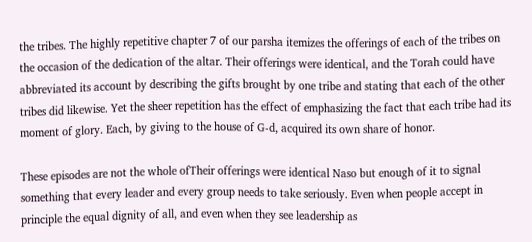the tribes. The highly repetitive chapter 7 of our parsha itemizes the offerings of each of the tribes on the occasion of the dedication of the altar. Their offerings were identical, and the Torah could have abbreviated its account by describing the gifts brought by one tribe and stating that each of the other tribes did likewise. Yet the sheer repetition has the effect of emphasizing the fact that each tribe had its moment of glory. Each, by giving to the house of G‑d, acquired its own share of honor.

These episodes are not the whole ofTheir offerings were identical Naso but enough of it to signal something that every leader and every group needs to take seriously. Even when people accept in principle the equal dignity of all, and even when they see leadership as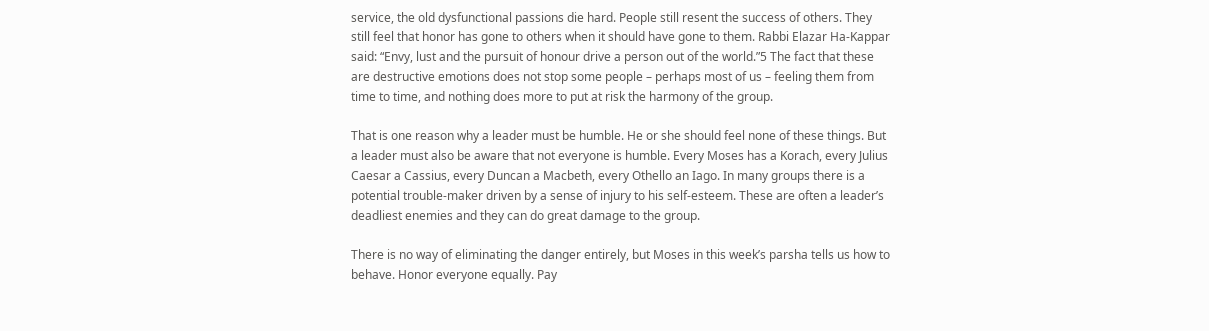service, the old dysfunctional passions die hard. People still resent the success of others. They still feel that honor has gone to others when it should have gone to them. Rabbi Elazar Ha-Kappar said: “Envy, lust and the pursuit of honour drive a person out of the world.”5 The fact that these are destructive emotions does not stop some people – perhaps most of us – feeling them from time to time, and nothing does more to put at risk the harmony of the group.

That is one reason why a leader must be humble. He or she should feel none of these things. But a leader must also be aware that not everyone is humble. Every Moses has a Korach, every Julius Caesar a Cassius, every Duncan a Macbeth, every Othello an Iago. In many groups there is a potential trouble-maker driven by a sense of injury to his self-esteem. These are often a leader’s deadliest enemies and they can do great damage to the group.

There is no way of eliminating the danger entirely, but Moses in this week’s parsha tells us how to behave. Honor everyone equally. Pay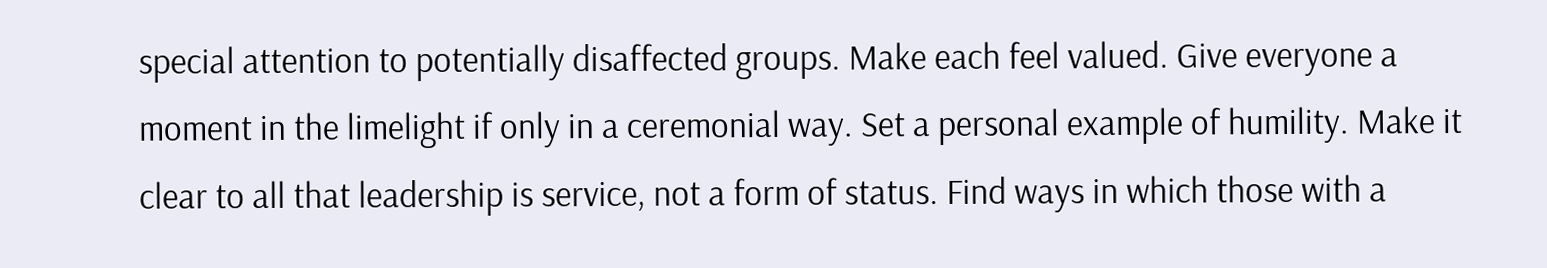special attention to potentially disaffected groups. Make each feel valued. Give everyone a moment in the limelight if only in a ceremonial way. Set a personal example of humility. Make it clear to all that leadership is service, not a form of status. Find ways in which those with a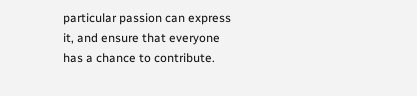particular passion can express it, and ensure that everyone has a chance to contribute.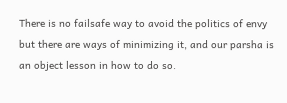There is no failsafe way to avoid the politics of envy but there are ways of minimizing it, and our parsha is an object lesson in how to do so.